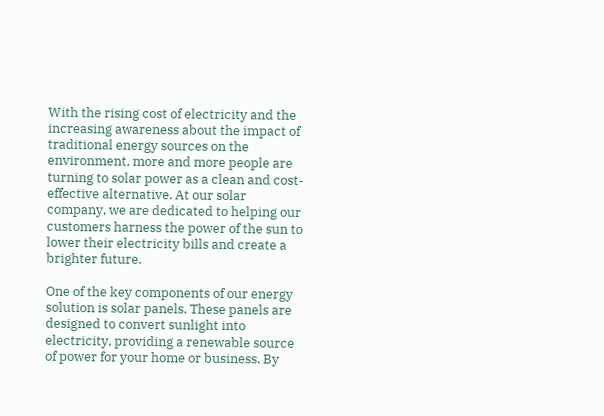With the rising cost of electricity and the increasing awareness about the impact of traditional energy sources on the environment, more and more people are turning to solar power as a clean and cost-effective alternative. At our solar company, we are dedicated to helping our customers harness the power of the sun to lower their electricity bills and create a brighter future.

One of the key components of our energy solution is solar panels. These panels are designed to convert sunlight into electricity, providing a renewable source of power for your home or business. By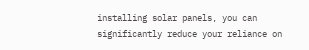installing solar panels, you can significantly reduce your reliance on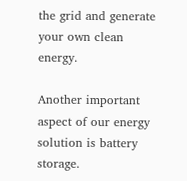the grid and generate your own clean energy.

Another important aspect of our energy solution is battery storage.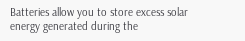Batteries allow you to store excess solar energy generated during the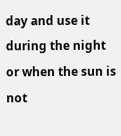day and use it during the night or when the sun is not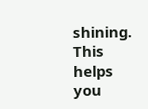shining. This helps you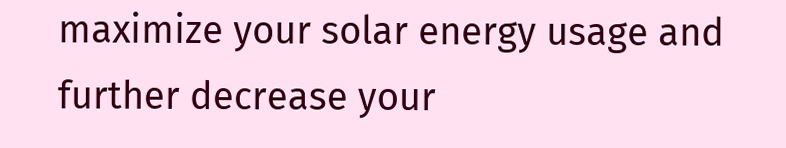maximize your solar energy usage and further decrease your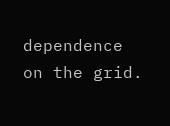dependence on the grid.